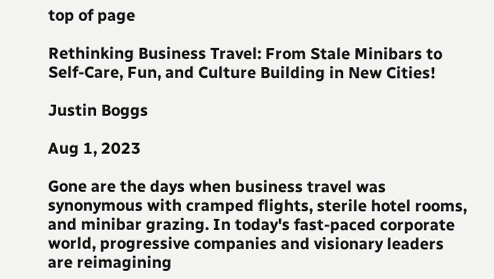top of page

Rethinking Business Travel: From Stale Minibars to Self-Care, Fun, and Culture Building in New Cities!

Justin Boggs

Aug 1, 2023

Gone are the days when business travel was synonymous with cramped flights, sterile hotel rooms, and minibar grazing. In today's fast-paced corporate world, progressive companies and visionary leaders are reimagining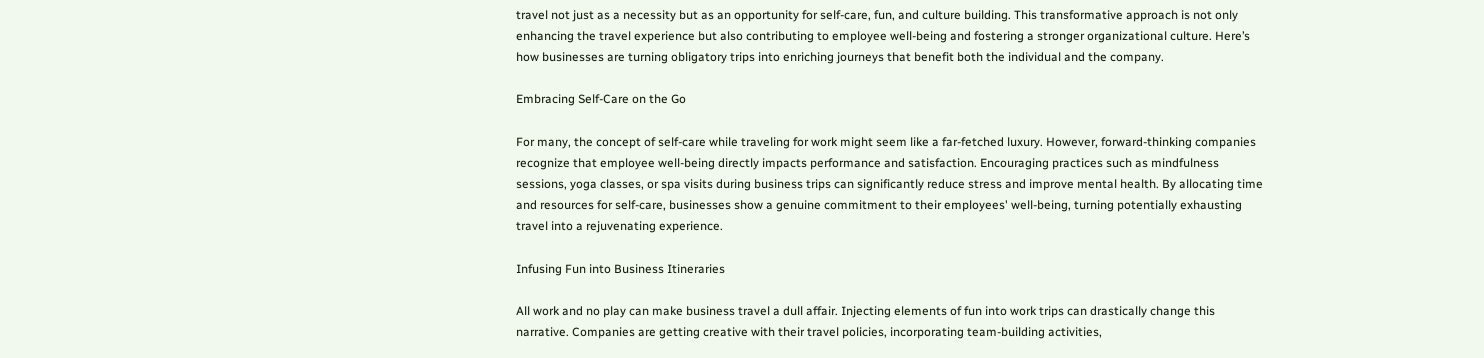travel not just as a necessity but as an opportunity for self-care, fun, and culture building. This transformative approach is not only enhancing the travel experience but also contributing to employee well-being and fostering a stronger organizational culture. Here’s how businesses are turning obligatory trips into enriching journeys that benefit both the individual and the company.

Embracing Self-Care on the Go

For many, the concept of self-care while traveling for work might seem like a far-fetched luxury. However, forward-thinking companies recognize that employee well-being directly impacts performance and satisfaction. Encouraging practices such as mindfulness sessions, yoga classes, or spa visits during business trips can significantly reduce stress and improve mental health. By allocating time and resources for self-care, businesses show a genuine commitment to their employees' well-being, turning potentially exhausting travel into a rejuvenating experience.

Infusing Fun into Business Itineraries

All work and no play can make business travel a dull affair. Injecting elements of fun into work trips can drastically change this narrative. Companies are getting creative with their travel policies, incorporating team-building activities,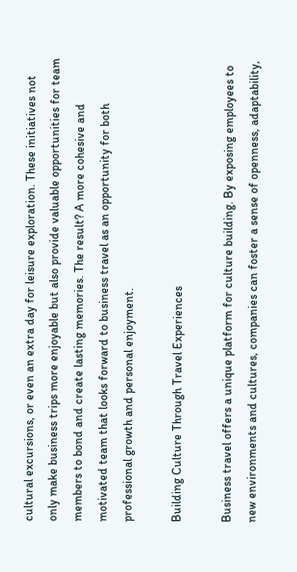cultural excursions, or even an extra day for leisure exploration. These initiatives not only make business trips more enjoyable but also provide valuable opportunities for team members to bond and create lasting memories. The result? A more cohesive and motivated team that looks forward to business travel as an opportunity for both professional growth and personal enjoyment.

Building Culture Through Travel Experiences

Business travel offers a unique platform for culture building. By exposing employees to new environments and cultures, companies can foster a sense of openness, adaptability,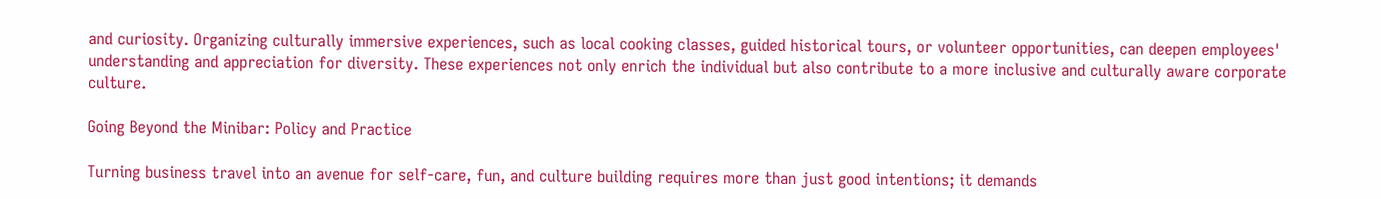and curiosity. Organizing culturally immersive experiences, such as local cooking classes, guided historical tours, or volunteer opportunities, can deepen employees' understanding and appreciation for diversity. These experiences not only enrich the individual but also contribute to a more inclusive and culturally aware corporate culture.

Going Beyond the Minibar: Policy and Practice

Turning business travel into an avenue for self-care, fun, and culture building requires more than just good intentions; it demands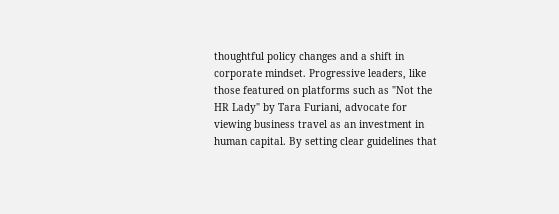thoughtful policy changes and a shift in corporate mindset. Progressive leaders, like those featured on platforms such as "Not the HR Lady" by Tara Furiani, advocate for viewing business travel as an investment in human capital. By setting clear guidelines that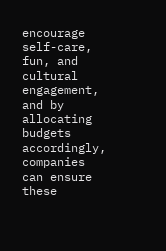encourage self-care, fun, and cultural engagement, and by allocating budgets accordingly, companies can ensure these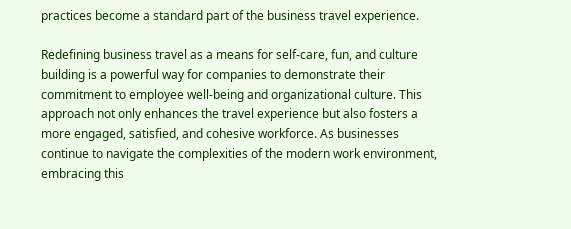practices become a standard part of the business travel experience.

Redefining business travel as a means for self-care, fun, and culture building is a powerful way for companies to demonstrate their commitment to employee well-being and organizational culture. This approach not only enhances the travel experience but also fosters a more engaged, satisfied, and cohesive workforce. As businesses continue to navigate the complexities of the modern work environment, embracing this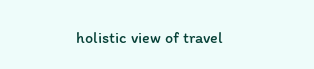holistic view of travel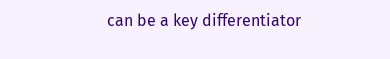can be a key differentiator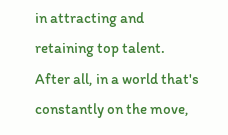in attracting and retaining top talent. After all, in a world that's constantly on the move,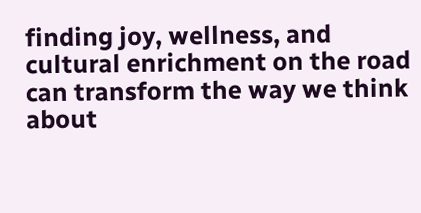finding joy, wellness, and cultural enrichment on the road can transform the way we think about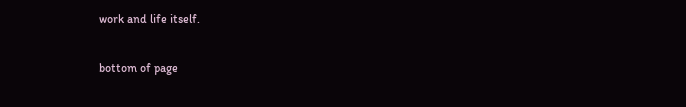work and life itself.

bottom of page